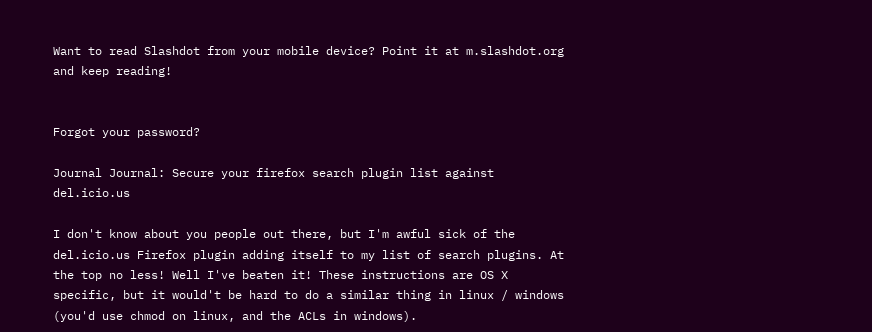Want to read Slashdot from your mobile device? Point it at m.slashdot.org and keep reading!


Forgot your password?

Journal Journal: Secure your firefox search plugin list against del.icio.us

I don't know about you people out there, but I'm awful sick of the del.icio.us Firefox plugin adding itself to my list of search plugins. At the top no less! Well I've beaten it! These instructions are OS X specific, but it would't be hard to do a similar thing in linux / windows (you'd use chmod on linux, and the ACLs in windows).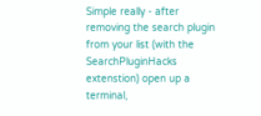Simple really - after removing the search plugin from your list (with the SearchPluginHacks extenstion) open up a terminal,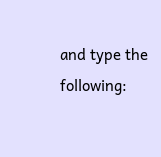and type the following: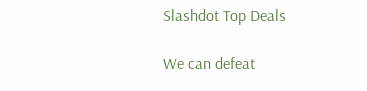Slashdot Top Deals

We can defeat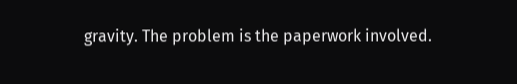gravity. The problem is the paperwork involved.